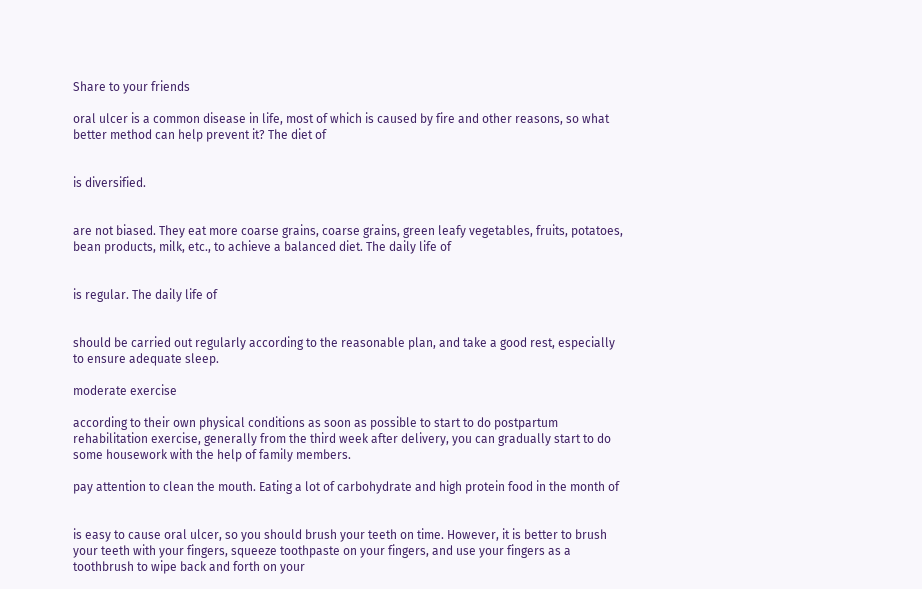Share to your friends

oral ulcer is a common disease in life, most of which is caused by fire and other reasons, so what better method can help prevent it? The diet of


is diversified.


are not biased. They eat more coarse grains, coarse grains, green leafy vegetables, fruits, potatoes, bean products, milk, etc., to achieve a balanced diet. The daily life of


is regular. The daily life of


should be carried out regularly according to the reasonable plan, and take a good rest, especially to ensure adequate sleep.

moderate exercise

according to their own physical conditions as soon as possible to start to do postpartum rehabilitation exercise, generally from the third week after delivery, you can gradually start to do some housework with the help of family members.

pay attention to clean the mouth. Eating a lot of carbohydrate and high protein food in the month of


is easy to cause oral ulcer, so you should brush your teeth on time. However, it is better to brush your teeth with your fingers, squeeze toothpaste on your fingers, and use your fingers as a toothbrush to wipe back and forth on your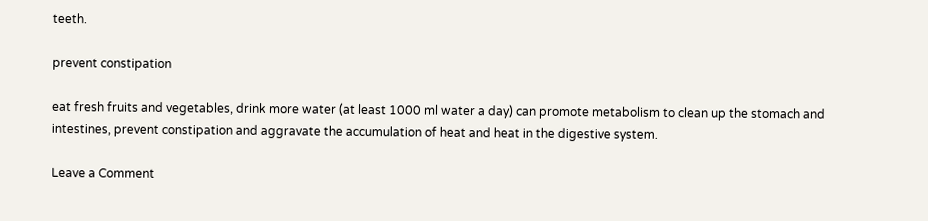teeth.

prevent constipation

eat fresh fruits and vegetables, drink more water (at least 1000 ml water a day) can promote metabolism to clean up the stomach and intestines, prevent constipation and aggravate the accumulation of heat and heat in the digestive system.

Leave a Comment